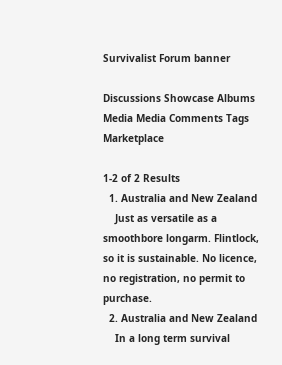Survivalist Forum banner

Discussions Showcase Albums Media Media Comments Tags Marketplace

1-2 of 2 Results
  1. Australia and New Zealand
    Just as versatile as a smoothbore longarm. Flintlock, so it is sustainable. No licence, no registration, no permit to purchase.
  2. Australia and New Zealand
    In a long term survival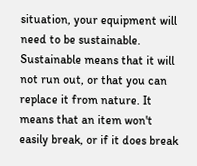situation, your equipment will need to be sustainable. Sustainable means that it will not run out, or that you can replace it from nature. It means that an item won't easily break, or if it does break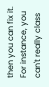then you can fix it. For instance, you can't really class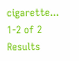cigarette...
1-2 of 2 Results